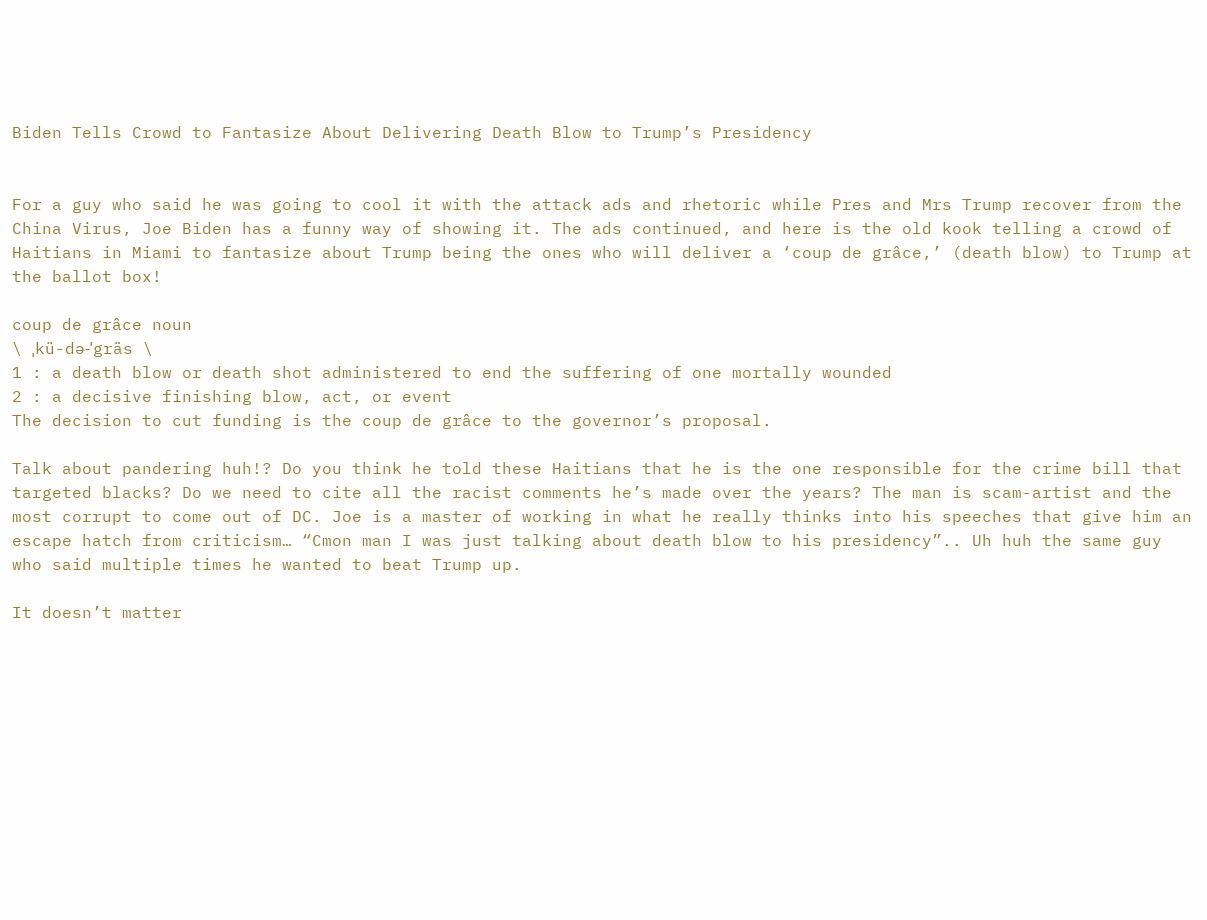Biden Tells Crowd to Fantasize About Delivering Death Blow to Trump’s Presidency


For a guy who said he was going to cool it with the attack ads and rhetoric while Pres and Mrs Trump recover from the China Virus, Joe Biden has a funny way of showing it. The ads continued, and here is the old kook telling a crowd of Haitians in Miami to fantasize about Trump being the ones who will deliver a ‘coup de grâce,’ (death blow) to Trump at the ballot box!

coup de grâce noun
\ ˌkü-də-ˈgräs \
1 : a death blow or death shot administered to end the suffering of one mortally wounded
2 : a decisive finishing blow, act, or event
The decision to cut funding is the coup de grâce to the governor’s proposal.

Talk about pandering huh!? Do you think he told these Haitians that he is the one responsible for the crime bill that targeted blacks? Do we need to cite all the racist comments he’s made over the years? The man is scam-artist and the most corrupt to come out of DC. Joe is a master of working in what he really thinks into his speeches that give him an escape hatch from criticism… “Cmon man I was just talking about death blow to his presidency”.. Uh huh the same guy who said multiple times he wanted to beat Trump up.

It doesn’t matter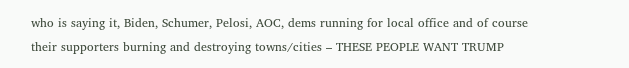who is saying it, Biden, Schumer, Pelosi, AOC, dems running for local office and of course their supporters burning and destroying towns/cities – THESE PEOPLE WANT TRUMP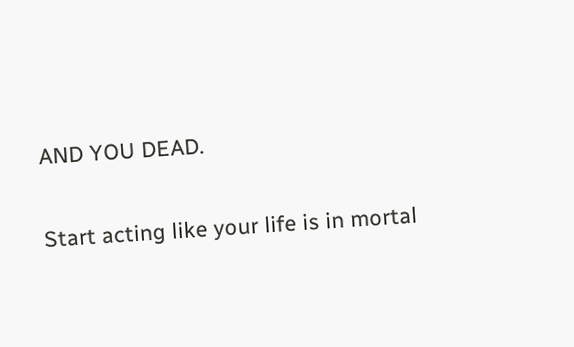AND YOU DEAD.

Start acting like your life is in mortal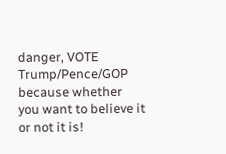danger, VOTE Trump/Pence/GOP because whether you want to believe it or not it is!